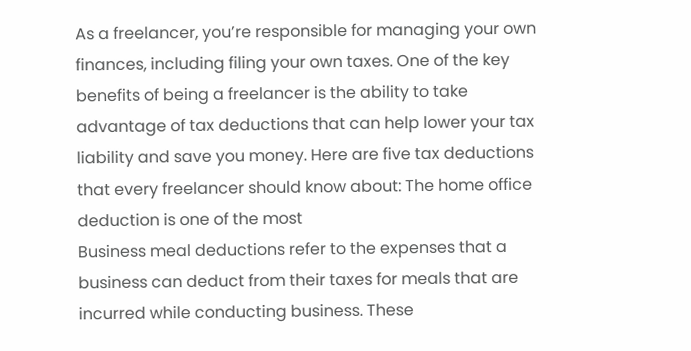As a freelancer, you’re responsible for managing your own finances, including filing your own taxes. One of the key benefits of being a freelancer is the ability to take advantage of tax deductions that can help lower your tax liability and save you money. Here are five tax deductions that every freelancer should know about: The home office deduction is one of the most
Business meal deductions refer to the expenses that a business can deduct from their taxes for meals that are incurred while conducting business. These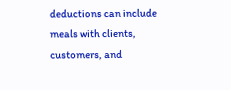deductions can include meals with clients, customers, and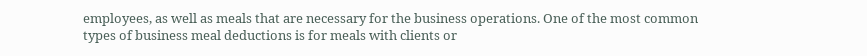employees, as well as meals that are necessary for the business operations. One of the most common types of business meal deductions is for meals with clients or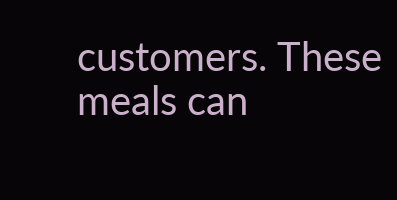customers. These meals can